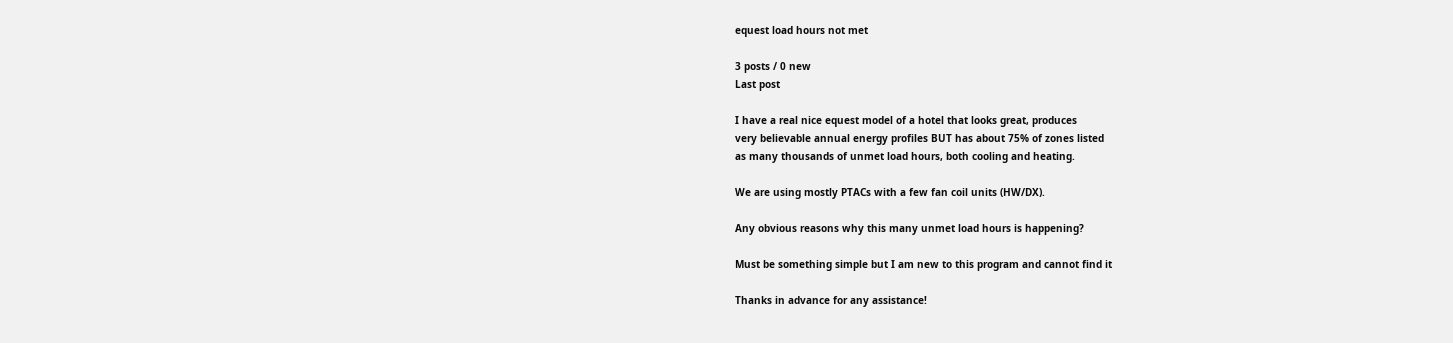equest load hours not met

3 posts / 0 new
Last post

I have a real nice equest model of a hotel that looks great, produces
very believable annual energy profiles BUT has about 75% of zones listed
as many thousands of unmet load hours, both cooling and heating.

We are using mostly PTACs with a few fan coil units (HW/DX).

Any obvious reasons why this many unmet load hours is happening?

Must be something simple but I am new to this program and cannot find it

Thanks in advance for any assistance!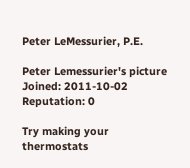Peter LeMessurier, P.E.

Peter Lemessurier's picture
Joined: 2011-10-02
Reputation: 0

Try making your thermostats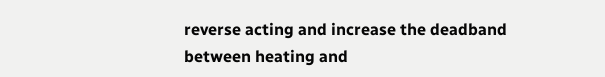reverse acting and increase the deadband
between heating and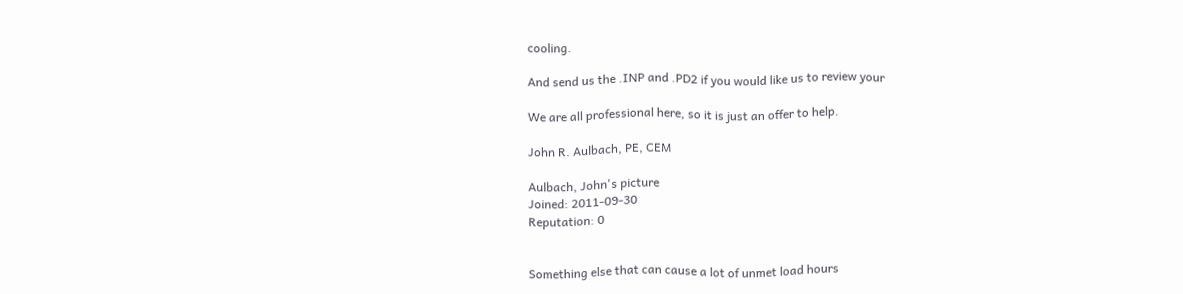cooling.

And send us the .INP and .PD2 if you would like us to review your

We are all professional here, so it is just an offer to help.

John R. Aulbach, PE, CEM

Aulbach, John's picture
Joined: 2011-09-30
Reputation: 0


Something else that can cause a lot of unmet load hours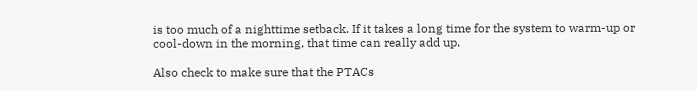is too much of a nighttime setback. If it takes a long time for the system to warm-up or cool-down in the morning, that time can really add up.

Also check to make sure that the PTACs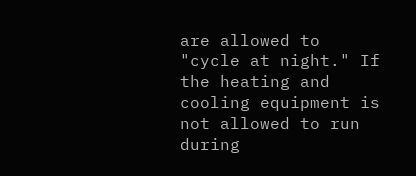are allowed to "cycle at night." If the heating and cooling equipment is not allowed to run during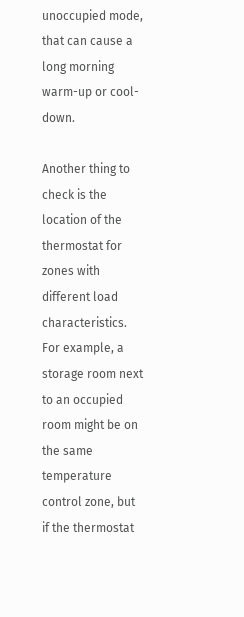unoccupied mode, that can cause a long morning warm-up or cool-down.

Another thing to check is the location of the thermostat for zones with different load characteristics. For example, a storage room next to an occupied room might be on the same temperature control zone, but if the thermostat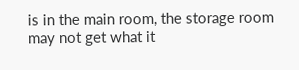is in the main room, the storage room may not get what it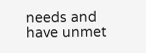needs and have unmet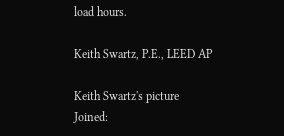load hours.

Keith Swartz, P.E., LEED AP

Keith Swartz's picture
Joined: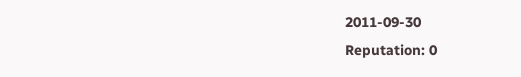2011-09-30
Reputation: 0